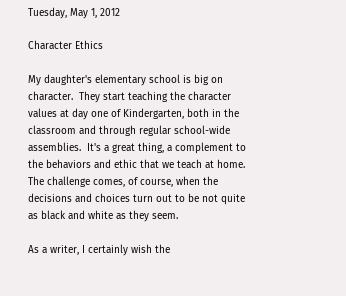Tuesday, May 1, 2012

Character Ethics

My daughter's elementary school is big on character.  They start teaching the character values at day one of Kindergarten, both in the classroom and through regular school-wide assemblies.  It's a great thing, a complement to the behaviors and ethic that we teach at home.  The challenge comes, of course, when the decisions and choices turn out to be not quite as black and white as they seem.

As a writer, I certainly wish the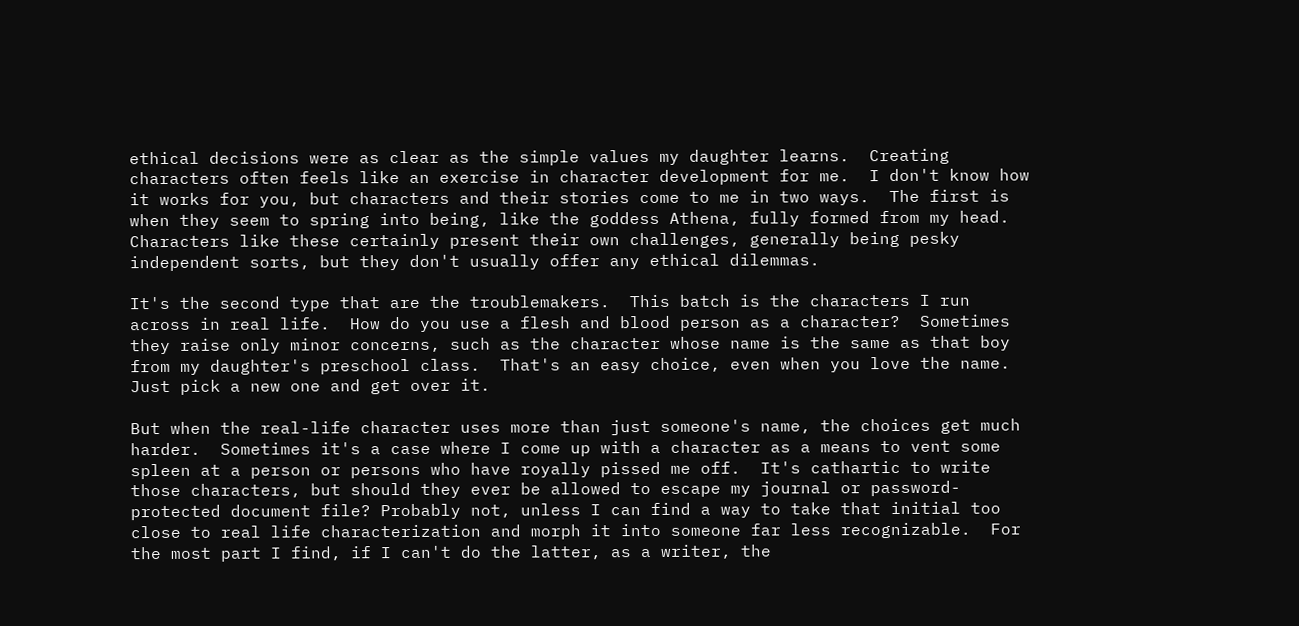ethical decisions were as clear as the simple values my daughter learns.  Creating characters often feels like an exercise in character development for me.  I don't know how it works for you, but characters and their stories come to me in two ways.  The first is when they seem to spring into being, like the goddess Athena, fully formed from my head.  Characters like these certainly present their own challenges, generally being pesky independent sorts, but they don't usually offer any ethical dilemmas.

It's the second type that are the troublemakers.  This batch is the characters I run across in real life.  How do you use a flesh and blood person as a character?  Sometimes they raise only minor concerns, such as the character whose name is the same as that boy from my daughter's preschool class.  That's an easy choice, even when you love the name.  Just pick a new one and get over it.

But when the real-life character uses more than just someone's name, the choices get much harder.  Sometimes it's a case where I come up with a character as a means to vent some spleen at a person or persons who have royally pissed me off.  It's cathartic to write those characters, but should they ever be allowed to escape my journal or password-protected document file? Probably not, unless I can find a way to take that initial too close to real life characterization and morph it into someone far less recognizable.  For the most part I find, if I can't do the latter, as a writer, the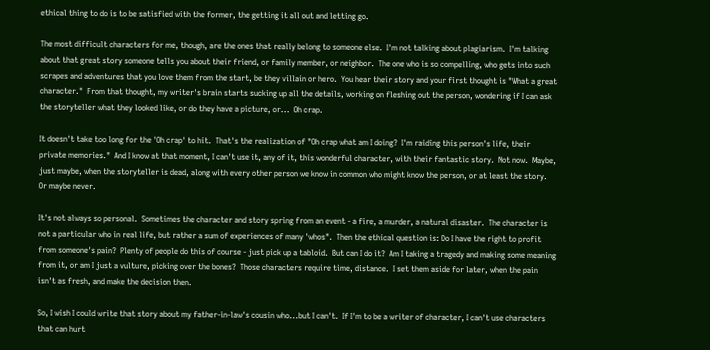ethical thing to do is to be satisfied with the former, the getting it all out and letting go.

The most difficult characters for me, though, are the ones that really belong to someone else.  I'm not talking about plagiarism.  I'm talking about that great story someone tells you about their friend, or family member, or neighbor.  The one who is so compelling, who gets into such scrapes and adventures that you love them from the start, be they villain or hero.  You hear their story and your first thought is "What a great character."  From that thought, my writer's brain starts sucking up all the details, working on fleshing out the person, wondering if I can ask the storyteller what they looked like, or do they have a picture, or...  Oh crap.

It doesn't take too long for the 'Oh crap' to hit.  That's the realization of "Oh crap what am I doing?  I'm raiding this person's life, their private memories."  And I know at that moment, I can't use it, any of it, this wonderful character, with their fantastic story.  Not now.  Maybe, just maybe, when the storyteller is dead, along with every other person we know in common who might know the person, or at least the story.  Or maybe never.

It's not always so personal.  Sometimes the character and story spring from an event - a fire, a murder, a natural disaster.  The character is not a particular who in real life, but rather a sum of experiences of many 'whos".  Then the ethical question is: Do I have the right to profit from someone's pain?  Plenty of people do this of course - just pick up a tabloid.  But can I do it?  Am I taking a tragedy and making some meaning from it, or am I just a vulture, picking over the bones?  Those characters require time, distance.  I set them aside for later, when the pain isn't as fresh, and make the decision then.

So, I wish I could write that story about my father-in-law's cousin who...but I can't.  If I'm to be a writer of character, I can't use characters that can hurt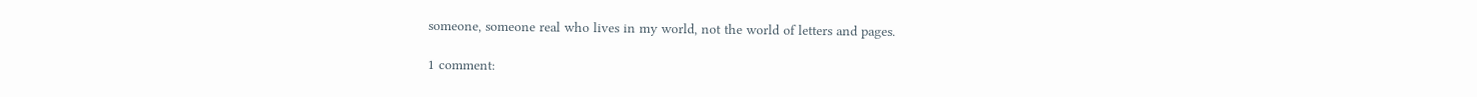someone, someone real who lives in my world, not the world of letters and pages.

1 comment: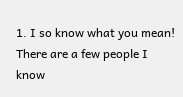1. I so know what you mean! There are a few people I know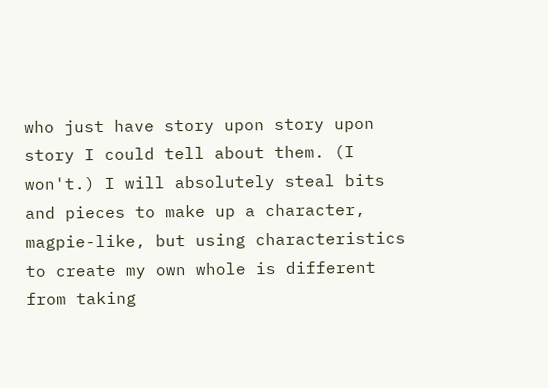who just have story upon story upon story I could tell about them. (I won't.) I will absolutely steal bits and pieces to make up a character, magpie-like, but using characteristics to create my own whole is different from taking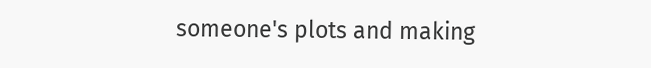someone's plots and making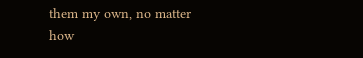them my own, no matter how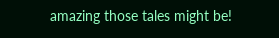amazing those tales might be!